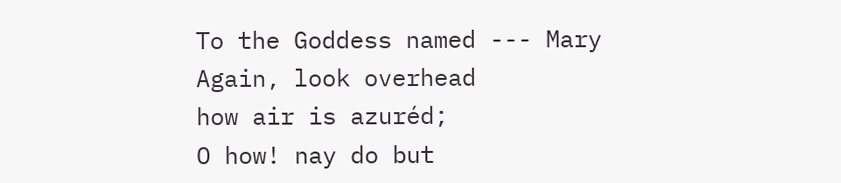To the Goddess named --- Mary
Again, look overhead
how air is azuréd;
O how! nay do but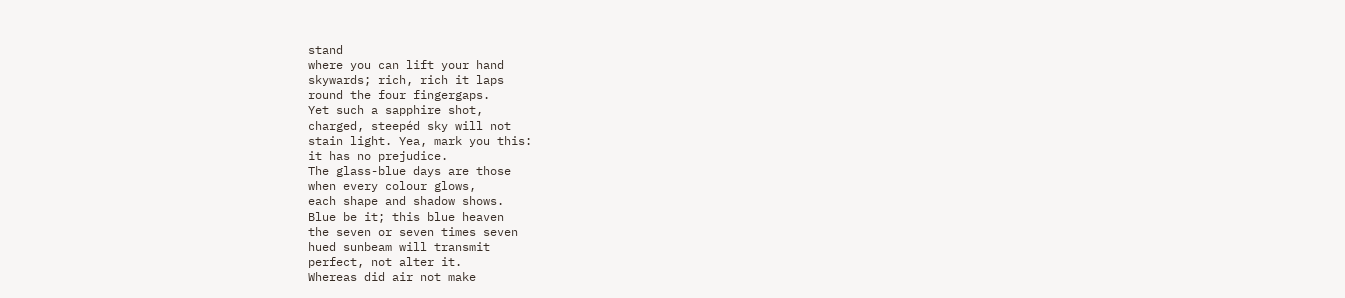stand
where you can lift your hand
skywards; rich, rich it laps
round the four fingergaps.
Yet such a sapphire shot,
charged, steepéd sky will not
stain light. Yea, mark you this:
it has no prejudice.
The glass-blue days are those
when every colour glows,
each shape and shadow shows.
Blue be it; this blue heaven
the seven or seven times seven
hued sunbeam will transmit
perfect, not alter it.
Whereas did air not make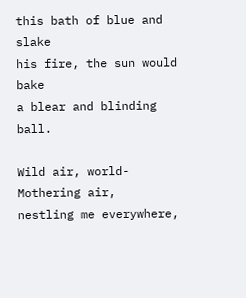this bath of blue and slake
his fire, the sun would bake
a blear and blinding ball.

Wild air, world-Mothering air,
nestling me everywhere,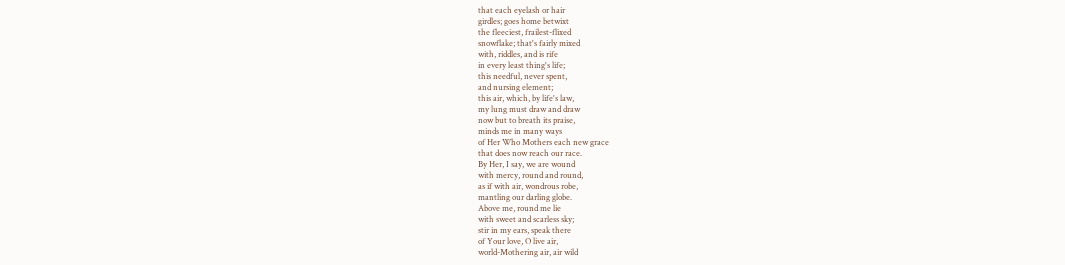that each eyelash or hair
girdles; goes home betwixt
the fleeciest, frailest-flixed
snowflake; that's fairly mixed
with, riddles, and is rife
in every least thing's life;
this needful, never spent,
and nursing element;
this air, which, by life's law,
my lung must draw and draw
now but to breath its praise,
minds me in many ways
of Her Who Mothers each new grace
that does now reach our race.
By Her, I say, we are wound
with mercy, round and round,
as if with air, wondrous robe,
mantling our darling globe.
Above me, round me lie
with sweet and scarless sky;
stir in my ears, speak there
of Your love, O live air,
world-Mothering air, air wild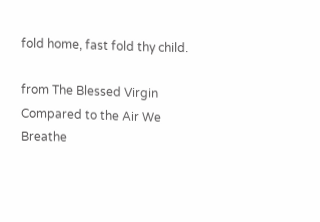fold home, fast fold thy child.

from The Blessed Virgin Compared to the Air We Breathe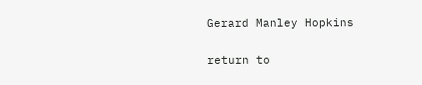Gerard Manley Hopkins

return to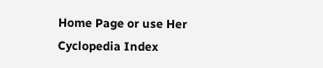Home Page or use Her Cyclopedia Index